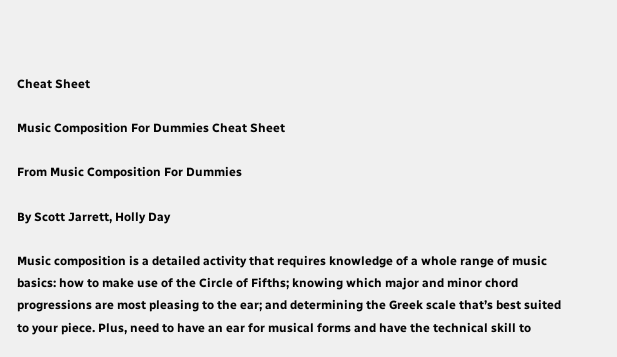Cheat Sheet

Music Composition For Dummies Cheat Sheet

From Music Composition For Dummies

By Scott Jarrett, Holly Day

Music composition is a detailed activity that requires knowledge of a whole range of music basics: how to make use of the Circle of Fifths; knowing which major and minor chord progressions are most pleasing to the ear; and determining the Greek scale that’s best suited to your piece. Plus, need to have an ear for musical forms and have the technical skill to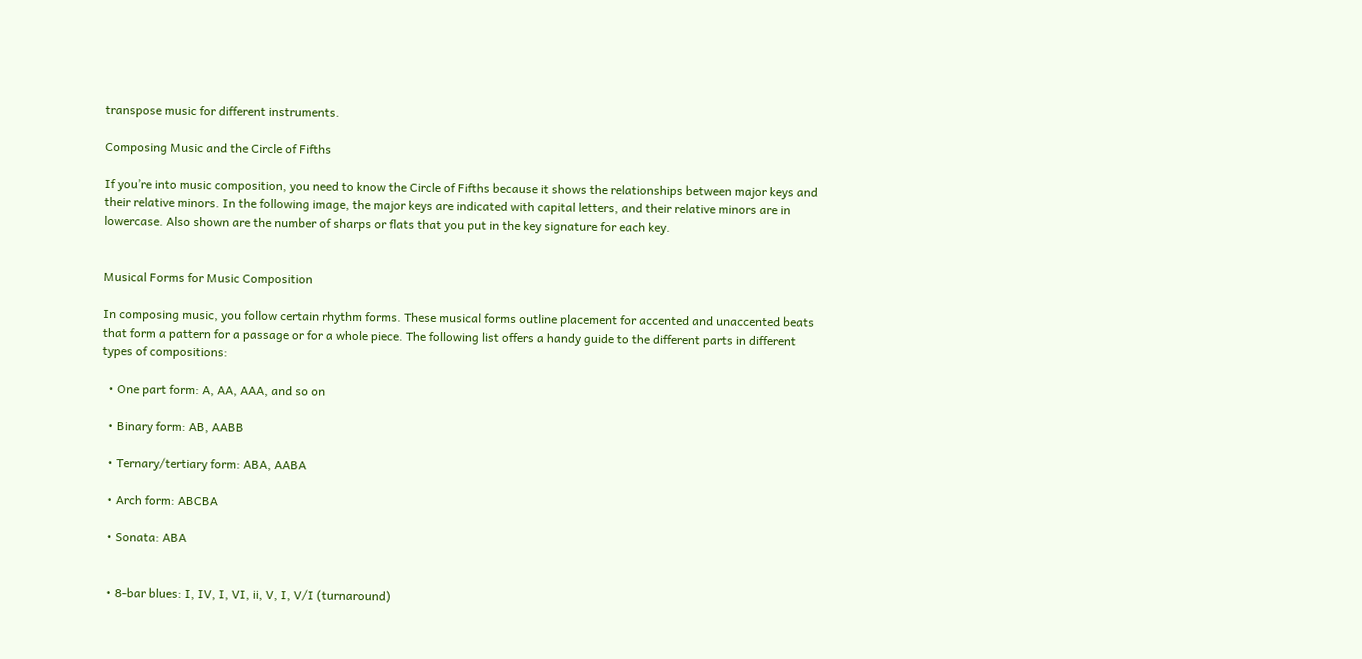transpose music for different instruments.

Composing Music and the Circle of Fifths

If you’re into music composition, you need to know the Circle of Fifths because it shows the relationships between major keys and their relative minors. In the following image, the major keys are indicated with capital letters, and their relative minors are in lowercase. Also shown are the number of sharps or flats that you put in the key signature for each key.


Musical Forms for Music Composition

In composing music, you follow certain rhythm forms. These musical forms outline placement for accented and unaccented beats that form a pattern for a passage or for a whole piece. The following list offers a handy guide to the different parts in different types of compositions:

  • One part form: A, AA, AAA, and so on

  • Binary form: AB, AABB

  • Ternary/tertiary form: ABA, AABA

  • Arch form: ABCBA

  • Sonata: ABA


  • 8-bar blues: I, IV, I, VI, ii, V, I, V/I (turnaround)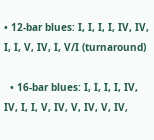• 12-bar blues: I, I, I, I, IV, IV, I, I, V, IV, I, V/I (turnaround)

  • 16-bar blues: I, I, I, I, IV, IV, I, I, V, IV, V, IV, V, IV,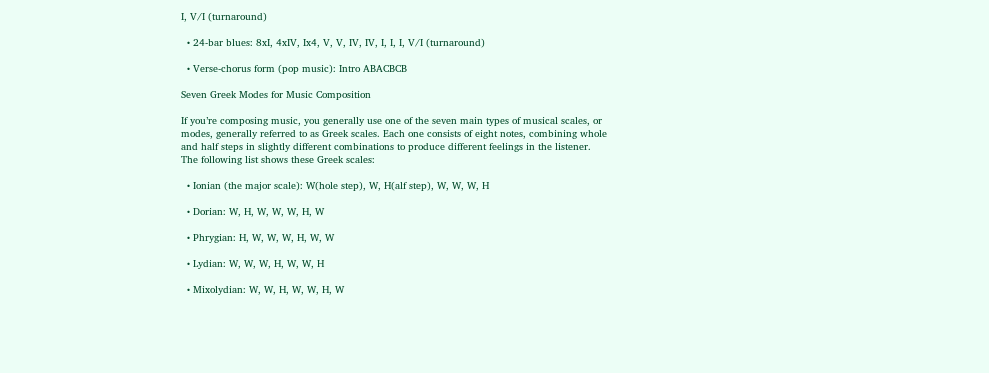I, V/I (turnaround)

  • 24-bar blues: 8xI, 4xIV, Ix4, V, V, IV, IV, I, I, I, V/I (turnaround)

  • Verse-chorus form (pop music): Intro ABACBCB

Seven Greek Modes for Music Composition

If you’re composing music, you generally use one of the seven main types of musical scales, or modes, generally referred to as Greek scales. Each one consists of eight notes, combining whole and half steps in slightly different combinations to produce different feelings in the listener. The following list shows these Greek scales:

  • Ionian (the major scale): W(hole step), W, H(alf step), W, W, W, H

  • Dorian: W, H, W, W, W, H, W

  • Phrygian: H, W, W, W, H, W, W

  • Lydian: W, W, W, H, W, W, H

  • Mixolydian: W, W, H, W, W, H, W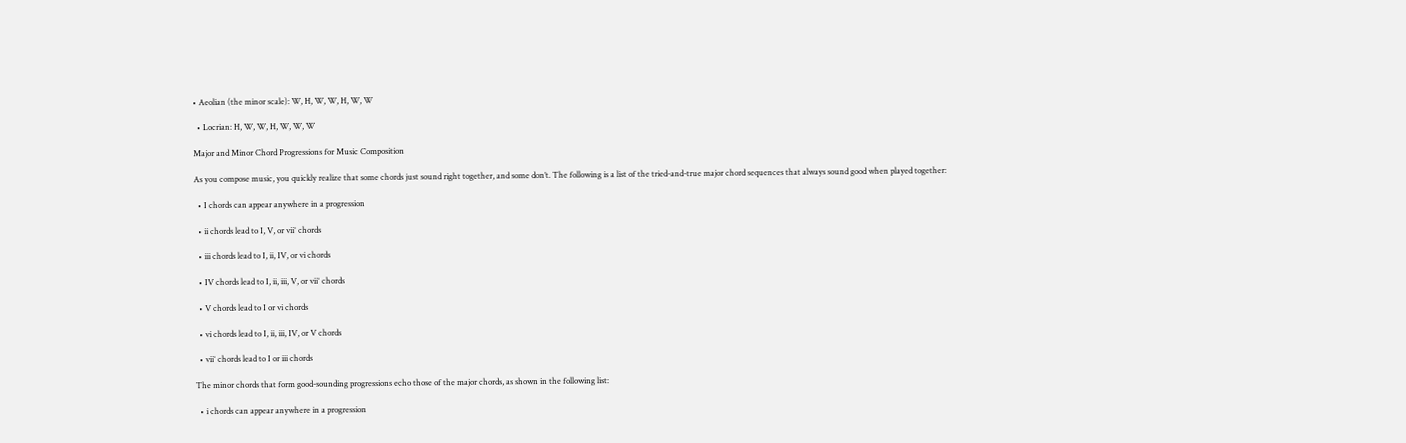• Aeolian (the minor scale): W, H, W, W, H, W, W

  • Locrian: H, W, W, H, W, W, W

Major and Minor Chord Progressions for Music Composition

As you compose music, you quickly realize that some chords just sound right together, and some don’t. The following is a list of the tried-and-true major chord sequences that always sound good when played together:

  • I chords can appear anywhere in a progression

  • ii chords lead to I, V, or vii° chords

  • iii chords lead to I, ii, IV, or vi chords

  • IV chords lead to I, ii, iii, V, or vii° chords

  • V chords lead to I or vi chords

  • vi chords lead to I, ii, iii, IV, or V chords

  • vii° chords lead to I or iii chords

The minor chords that form good-sounding progressions echo those of the major chords, as shown in the following list:

  • i chords can appear anywhere in a progression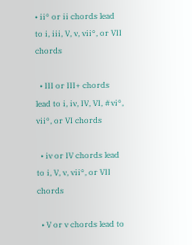• ii° or ii chords lead to i, iii, V, v, vii°, or VII chords

  • III or III+ chords lead to i, iv, IV, VI, #vi°, vii°, or VI chords

  • iv or IV chords lead to i, V, v, vii°, or VII chords

  • V or v chords lead to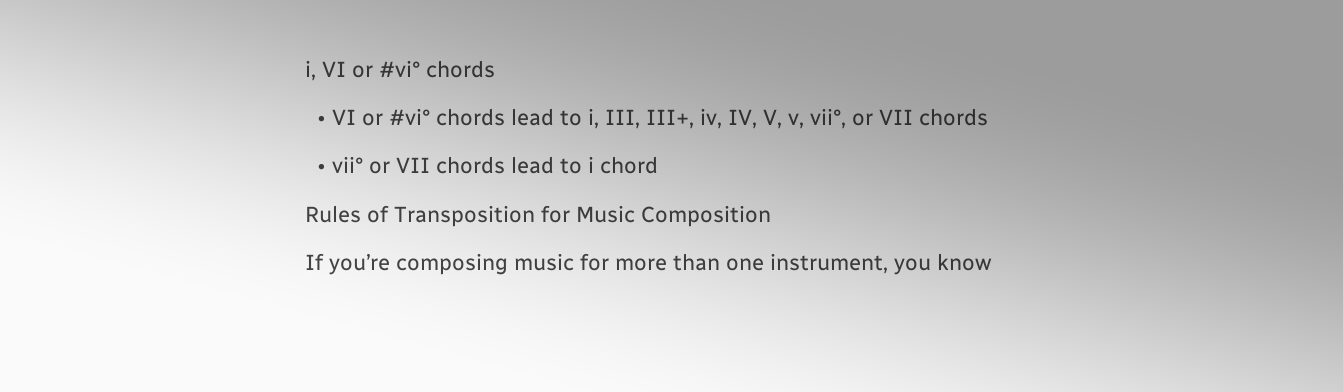i, VI or #vi° chords

  • VI or #vi° chords lead to i, III, III+, iv, IV, V, v, vii°, or VII chords

  • vii° or VII chords lead to i chord

Rules of Transposition for Music Composition

If you’re composing music for more than one instrument, you know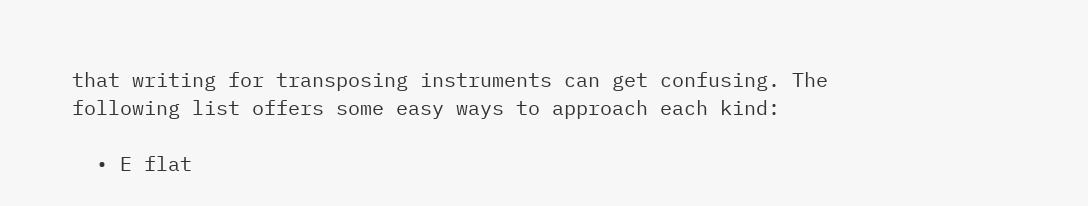that writing for transposing instruments can get confusing. The following list offers some easy ways to approach each kind:

  • E flat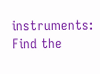instruments: Find the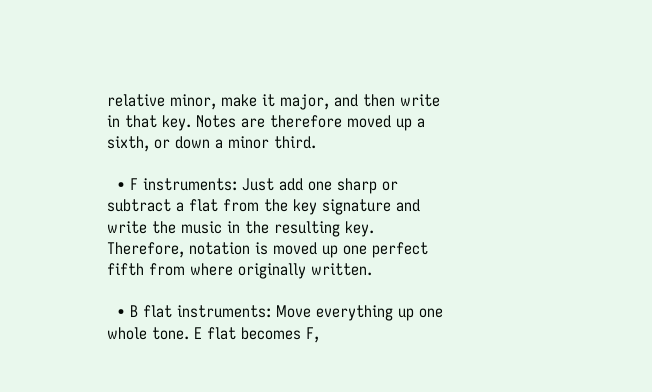relative minor, make it major, and then write in that key. Notes are therefore moved up a sixth, or down a minor third.

  • F instruments: Just add one sharp or subtract a flat from the key signature and write the music in the resulting key. Therefore, notation is moved up one perfect fifth from where originally written.

  • B flat instruments: Move everything up one whole tone. E flat becomes F,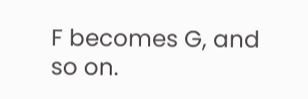F becomes G, and so on.